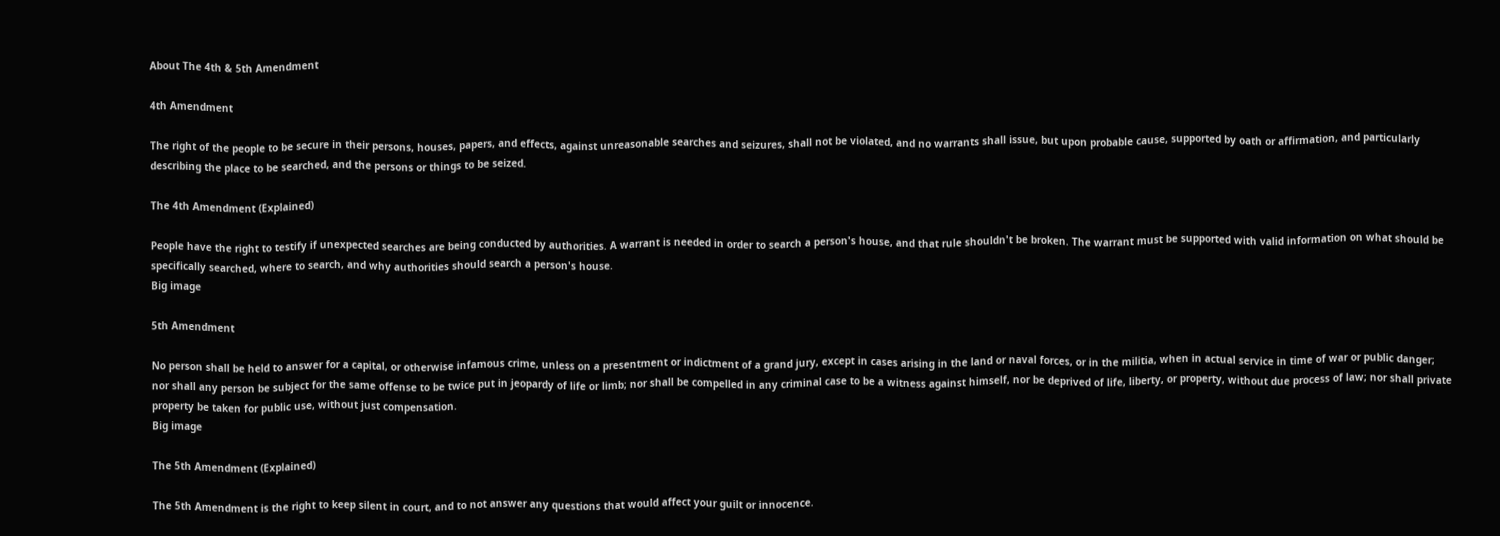About The 4th & 5th Amendment

4th Amendment

The right of the people to be secure in their persons, houses, papers, and effects, against unreasonable searches and seizures, shall not be violated, and no warrants shall issue, but upon probable cause, supported by oath or affirmation, and particularly describing the place to be searched, and the persons or things to be seized.

The 4th Amendment (Explained)

People have the right to testify if unexpected searches are being conducted by authorities. A warrant is needed in order to search a person's house, and that rule shouldn't be broken. The warrant must be supported with valid information on what should be specifically searched, where to search, and why authorities should search a person's house.
Big image

5th Amendment

No person shall be held to answer for a capital, or otherwise infamous crime, unless on a presentment or indictment of a grand jury, except in cases arising in the land or naval forces, or in the militia, when in actual service in time of war or public danger; nor shall any person be subject for the same offense to be twice put in jeopardy of life or limb; nor shall be compelled in any criminal case to be a witness against himself, nor be deprived of life, liberty, or property, without due process of law; nor shall private property be taken for public use, without just compensation.
Big image

The 5th Amendment (Explained)

The 5th Amendment is the right to keep silent in court, and to not answer any questions that would affect your guilt or innocence.